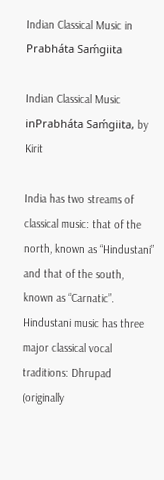Indian Classical Music in Prabháta Saḿgiita

Indian Classical Music inPrabháta Saḿgiita, by Kirit

India has two streams of classical music: that of the north, known as “Hindustani” and that of the south, known as “Carnatic”. Hindustani music has three major classical vocal traditions: Dhrupad (originally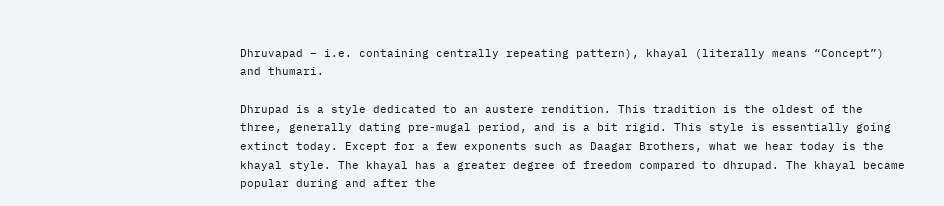Dhruvapad – i.e. containing centrally repeating pattern), khayal (literally means “Concept”) and thumari.

Dhrupad is a style dedicated to an austere rendition. This tradition is the oldest of the three, generally dating pre-mugal period, and is a bit rigid. This style is essentially going extinct today. Except for a few exponents such as Daagar Brothers, what we hear today is the khayal style. The khayal has a greater degree of freedom compared to dhrupad. The khayal became popular during and after the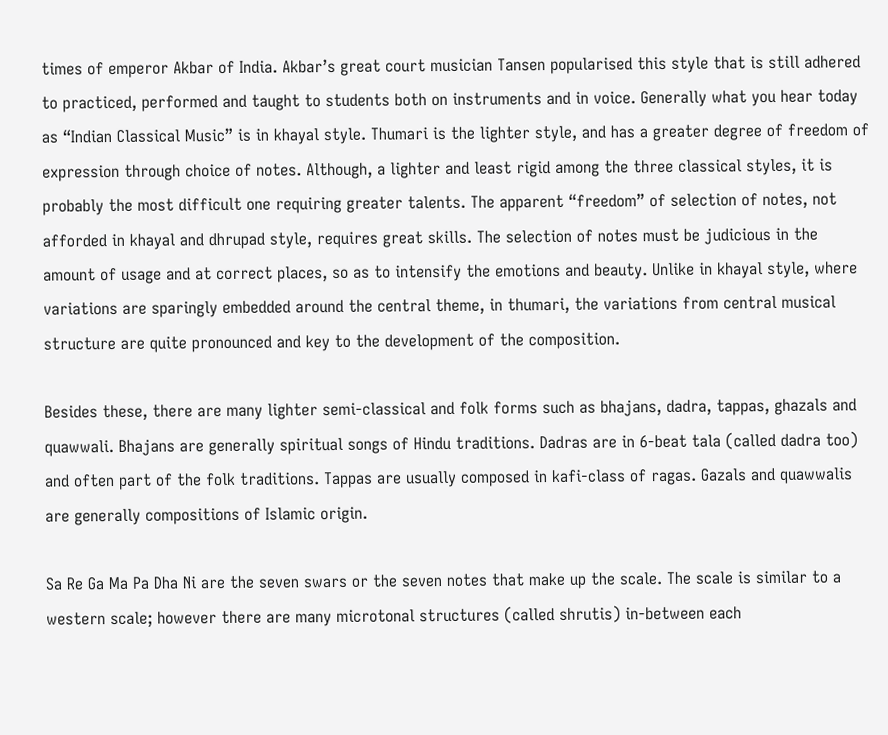times of emperor Akbar of India. Akbar’s great court musician Tansen popularised this style that is still adhered to practiced, performed and taught to students both on instruments and in voice. Generally what you hear today as “Indian Classical Music” is in khayal style. Thumari is the lighter style, and has a greater degree of freedom of expression through choice of notes. Although, a lighter and least rigid among the three classical styles, it is probably the most difficult one requiring greater talents. The apparent “freedom” of selection of notes, not afforded in khayal and dhrupad style, requires great skills. The selection of notes must be judicious in the amount of usage and at correct places, so as to intensify the emotions and beauty. Unlike in khayal style, where variations are sparingly embedded around the central theme, in thumari, the variations from central musical structure are quite pronounced and key to the development of the composition.

Besides these, there are many lighter semi-classical and folk forms such as bhajans, dadra, tappas, ghazals and quawwali. Bhajans are generally spiritual songs of Hindu traditions. Dadras are in 6-beat tala (called dadra too) and often part of the folk traditions. Tappas are usually composed in kafi-class of ragas. Gazals and quawwalis are generally compositions of Islamic origin.

Sa Re Ga Ma Pa Dha Ni are the seven swars or the seven notes that make up the scale. The scale is similar to a western scale; however there are many microtonal structures (called shrutis) in-between each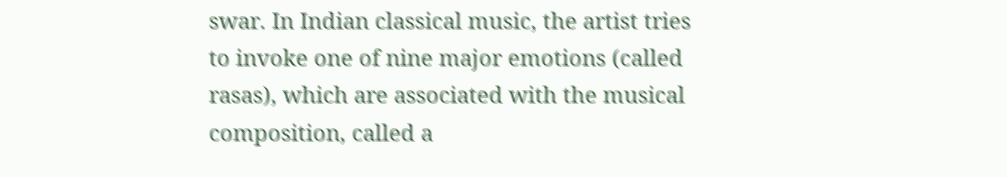swar. In Indian classical music, the artist tries to invoke one of nine major emotions (called rasas), which are associated with the musical composition, called a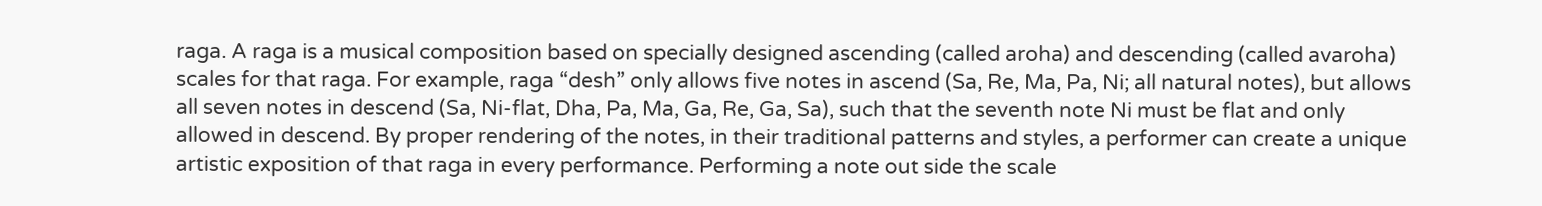raga. A raga is a musical composition based on specially designed ascending (called aroha) and descending (called avaroha) scales for that raga. For example, raga “desh” only allows five notes in ascend (Sa, Re, Ma, Pa, Ni; all natural notes), but allows all seven notes in descend (Sa, Ni-flat, Dha, Pa, Ma, Ga, Re, Ga, Sa), such that the seventh note Ni must be flat and only allowed in descend. By proper rendering of the notes, in their traditional patterns and styles, a performer can create a unique artistic exposition of that raga in every performance. Performing a note out side the scale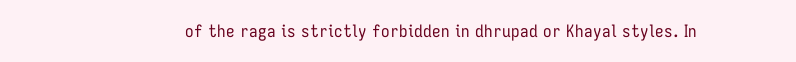of the raga is strictly forbidden in dhrupad or Khayal styles. In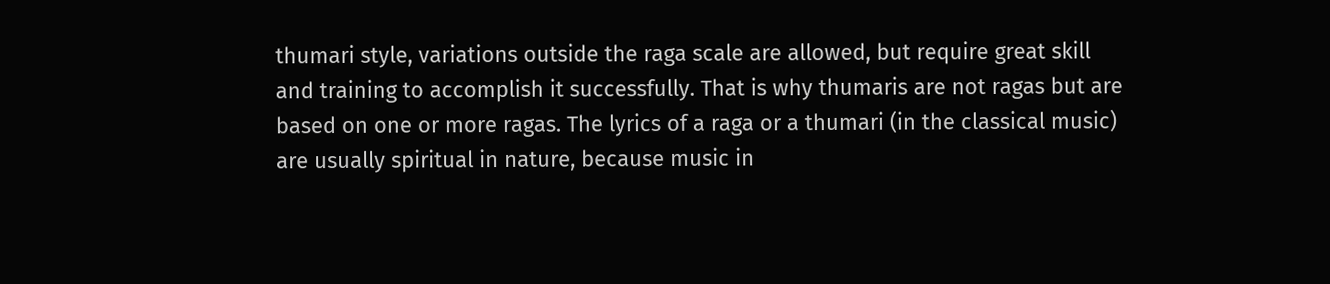thumari style, variations outside the raga scale are allowed, but require great skill and training to accomplish it successfully. That is why thumaris are not ragas but are based on one or more ragas. The lyrics of a raga or a thumari (in the classical music) are usually spiritual in nature, because music in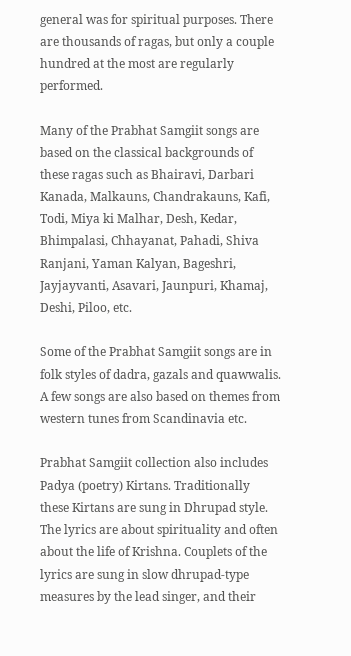general was for spiritual purposes. There are thousands of ragas, but only a couple hundred at the most are regularly performed.

Many of the Prabhat Samgiit songs are based on the classical backgrounds of these ragas such as Bhairavi, Darbari Kanada, Malkauns, Chandrakauns, Kafi, Todi, Miya ki Malhar, Desh, Kedar, Bhimpalasi, Chhayanat, Pahadi, Shiva Ranjani, Yaman Kalyan, Bageshri, Jayjayvanti, Asavari, Jaunpuri, Khamaj, Deshi, Piloo, etc.

Some of the Prabhat Samgiit songs are in folk styles of dadra, gazals and quawwalis. A few songs are also based on themes from western tunes from Scandinavia etc.

Prabhat Samgiit collection also includes Padya (poetry) Kirtans. Traditionally these Kirtans are sung in Dhrupad style. The lyrics are about spirituality and often about the life of Krishna. Couplets of the lyrics are sung in slow dhrupad-type measures by the lead singer, and their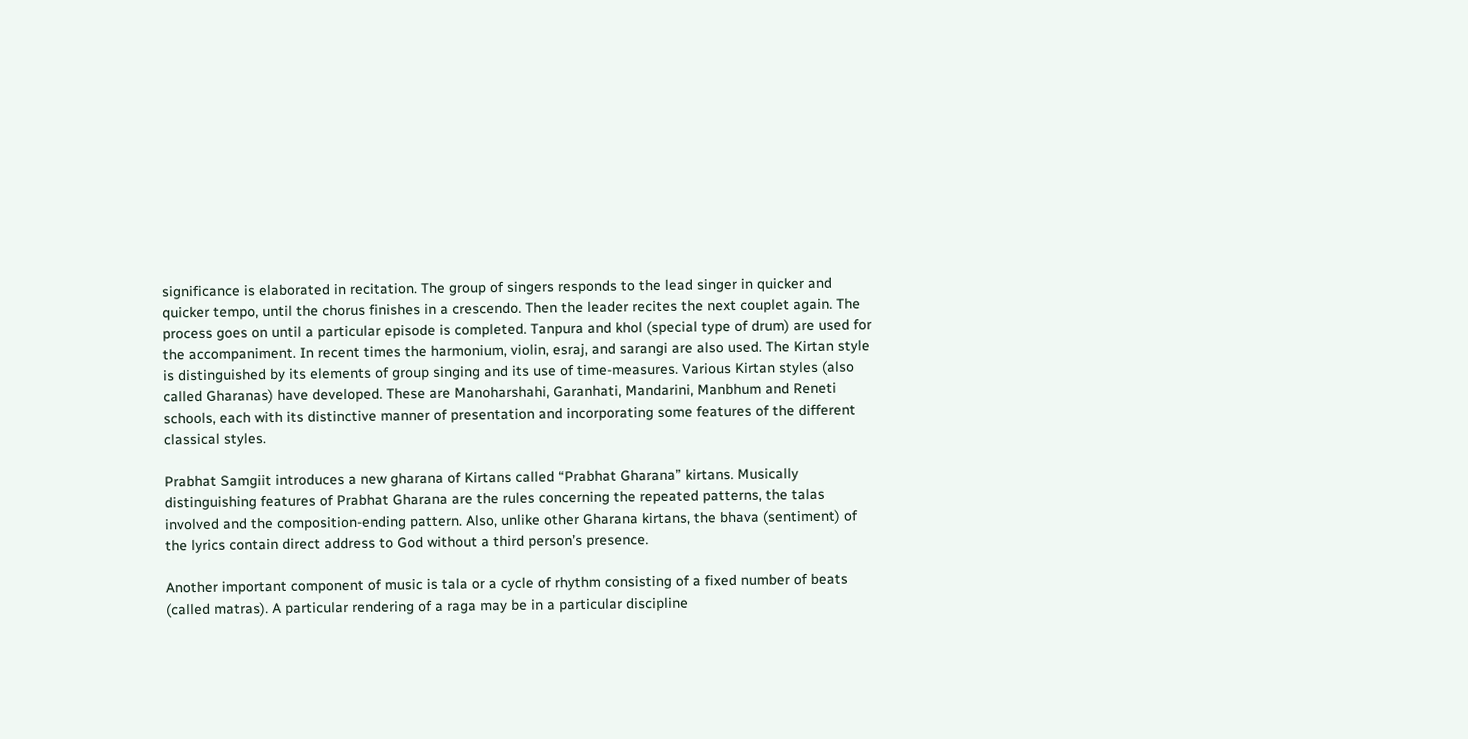significance is elaborated in recitation. The group of singers responds to the lead singer in quicker and quicker tempo, until the chorus finishes in a crescendo. Then the leader recites the next couplet again. The process goes on until a particular episode is completed. Tanpura and khol (special type of drum) are used for the accompaniment. In recent times the harmonium, violin, esraj, and sarangi are also used. The Kirtan style is distinguished by its elements of group singing and its use of time-measures. Various Kirtan styles (also called Gharanas) have developed. These are Manoharshahi, Garanhati, Mandarini, Manbhum and Reneti schools, each with its distinctive manner of presentation and incorporating some features of the different classical styles.

Prabhat Samgiit introduces a new gharana of Kirtans called “Prabhat Gharana” kirtans. Musically distinguishing features of Prabhat Gharana are the rules concerning the repeated patterns, the talas involved and the composition-ending pattern. Also, unlike other Gharana kirtans, the bhava (sentiment) of the lyrics contain direct address to God without a third person’s presence.

Another important component of music is tala or a cycle of rhythm consisting of a fixed number of beats (called matras). A particular rendering of a raga may be in a particular discipline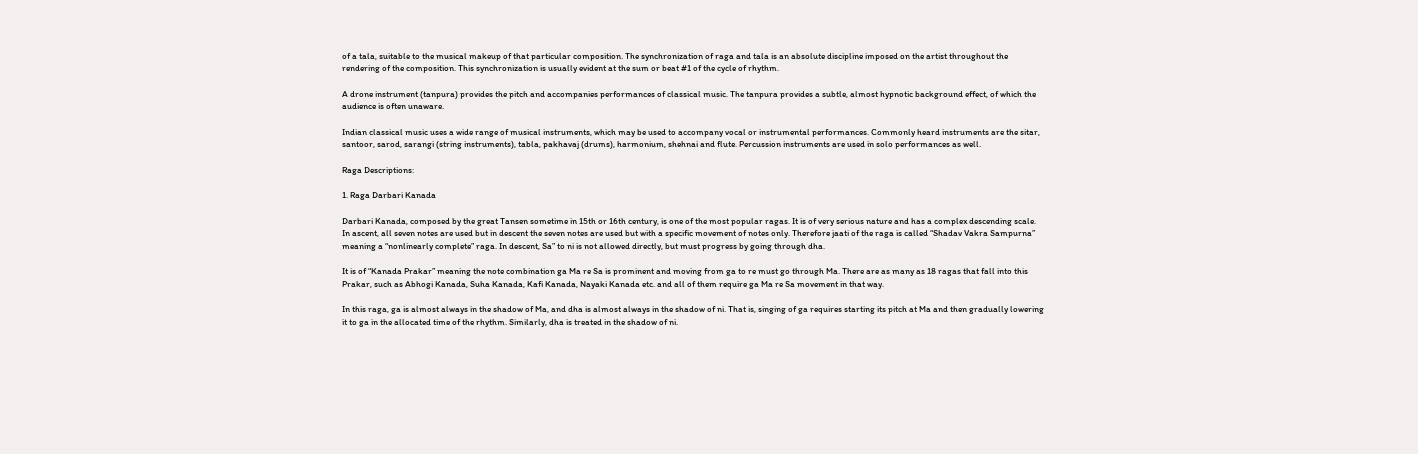of a tala, suitable to the musical makeup of that particular composition. The synchronization of raga and tala is an absolute discipline imposed on the artist throughout the rendering of the composition. This synchronization is usually evident at the sum or beat #1 of the cycle of rhythm.

A drone instrument (tanpura) provides the pitch and accompanies performances of classical music. The tanpura provides a subtle, almost hypnotic background effect, of which the audience is often unaware.

Indian classical music uses a wide range of musical instruments, which may be used to accompany vocal or instrumental performances. Commonly heard instruments are the sitar, santoor, sarod, sarangi (string instruments), tabla, pakhavaj (drums), harmonium, shehnai and flute. Percussion instruments are used in solo performances as well.

Raga Descriptions:

1. Raga Darbari Kanada

Darbari Kanada, composed by the great Tansen sometime in 15th or 16th century, is one of the most popular ragas. It is of very serious nature and has a complex descending scale. In ascent, all seven notes are used but in descent the seven notes are used but with a specific movement of notes only. Therefore jaati of the raga is called “Shadav Vakra Sampurna” meaning a “nonlinearly complete” raga. In descent, Sa” to ni is not allowed directly, but must progress by going through dha.

It is of “Kanada Prakar” meaning the note combination ga Ma re Sa is prominent and moving from ga to re must go through Ma. There are as many as 18 ragas that fall into this Prakar, such as Abhogi Kanada, Suha Kanada, Kafi Kanada, Nayaki Kanada etc. and all of them require ga Ma re Sa movement in that way.

In this raga, ga is almost always in the shadow of Ma, and dha is almost always in the shadow of ni. That is, singing of ga requires starting its pitch at Ma and then gradually lowering it to ga in the allocated time of the rhythm. Similarly, dha is treated in the shadow of ni.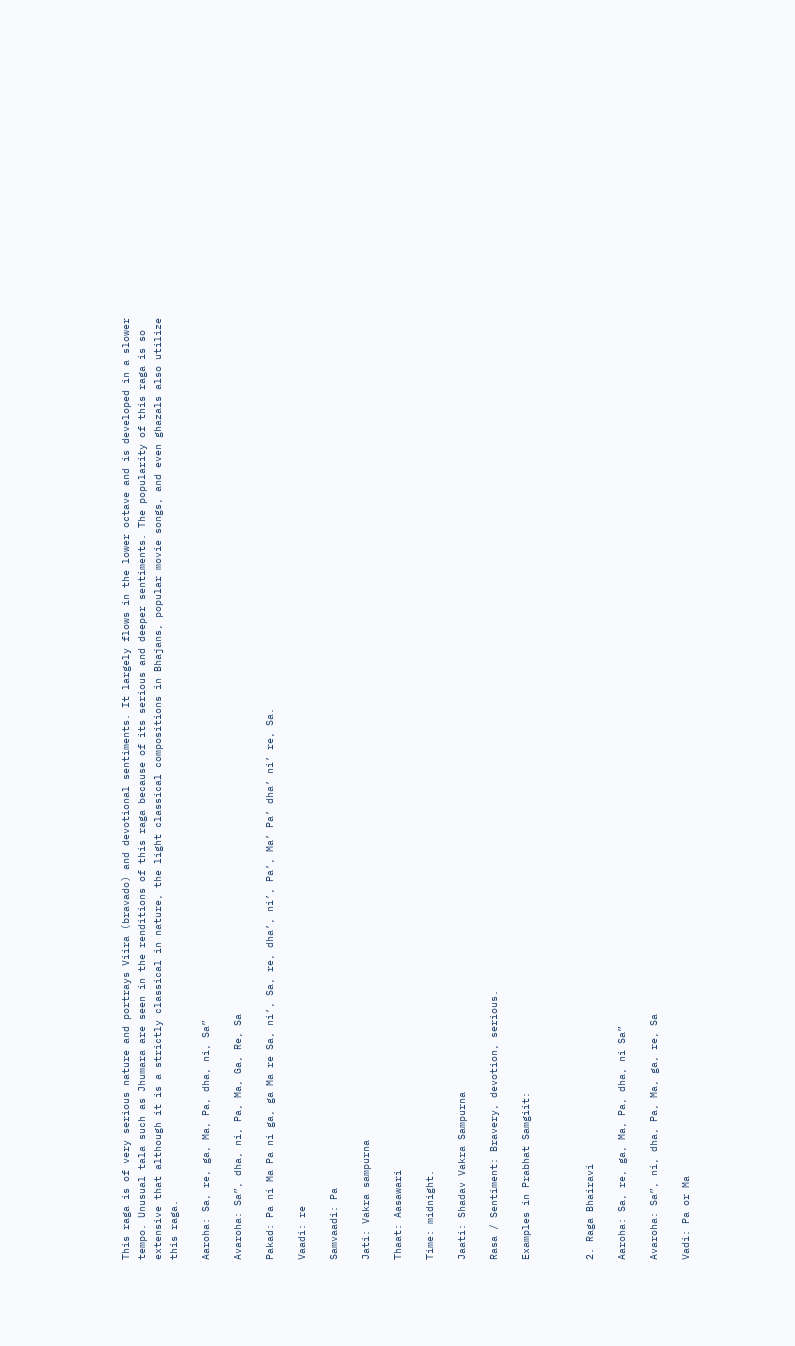This raga is of very serious nature and portrays Viira (bravado) and devotional sentiments. It largely flows in the lower octave and is developed in a slower tempo. Unusual tala such as Jhumara are seen in the renditions of this raga because of its serious and deeper sentiments. The popularity of this raga is so extensive that although it is a strictly classical in nature, the light classical compositions in Bhajans, popular movie songs, and even ghazals also utilize this raga.

Aaroha: Sa, re, ga, Ma, Pa, dha, ni, Sa”

Avaroha: Sa”, dha, ni, Pa, Ma, Ga, Re, Sa

Pakad: Pa ni Ma Pa ni ga, ga Ma re Sa, ni’, Sa, re, dha’, ni’, Pa’, Ma’ Pa’ dha’ ni’ re, Sa.

Vaadi: re

Samvaadi: Pa

Jati: Vakra sampurna

Thaat: Aasawari

Time: midnight.

Jaati: Shadav Vakra Sampurna

Rasa / Sentiment: Bravery, devotion, serious.

Examples in Prabhat Samgiit:



2. Raga Bhairavi

Aaroha: Sa, re, ga, Ma, Pa, dha, ni Sa”

Avaroha: Sa”, ni, dha, Pa, Ma, ga, re, Sa

Vadi: Pa or Ma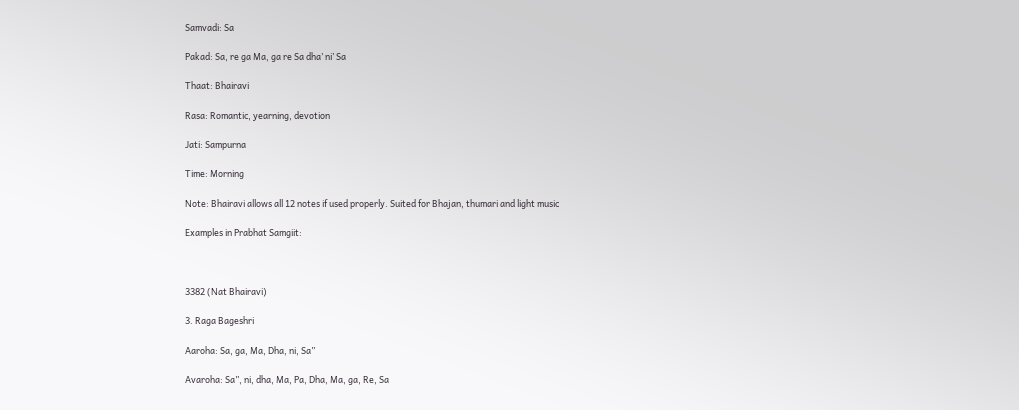Samvadi: Sa

Pakad: Sa, re ga Ma, ga re Sa dha’ ni’ Sa

Thaat: Bhairavi

Rasa: Romantic, yearning, devotion

Jati: Sampurna

Time: Morning

Note: Bhairavi allows all 12 notes if used properly. Suited for Bhajan, thumari and light music

Examples in Prabhat Samgiit:



3382 (Nat Bhairavi)

3. Raga Bageshri

Aaroha: Sa, ga, Ma, Dha, ni, Sa”

Avaroha: Sa”, ni, dha, Ma, Pa, Dha, Ma, ga, Re, Sa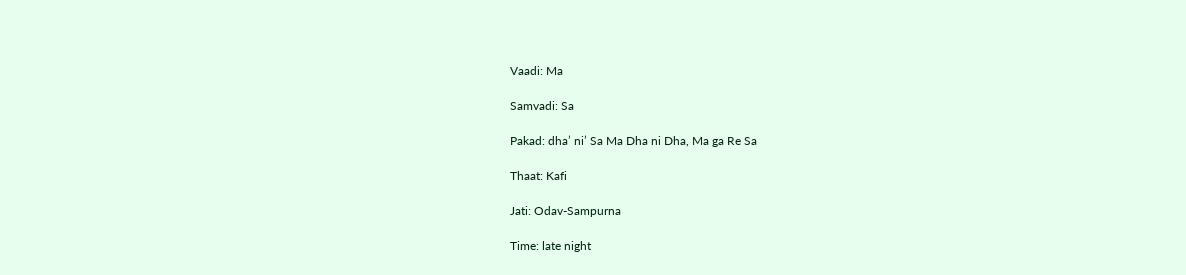Vaadi: Ma

Samvadi: Sa

Pakad: dha’ ni’ Sa Ma Dha ni Dha, Ma ga Re Sa

Thaat: Kafi

Jati: Odav-Sampurna

Time: late night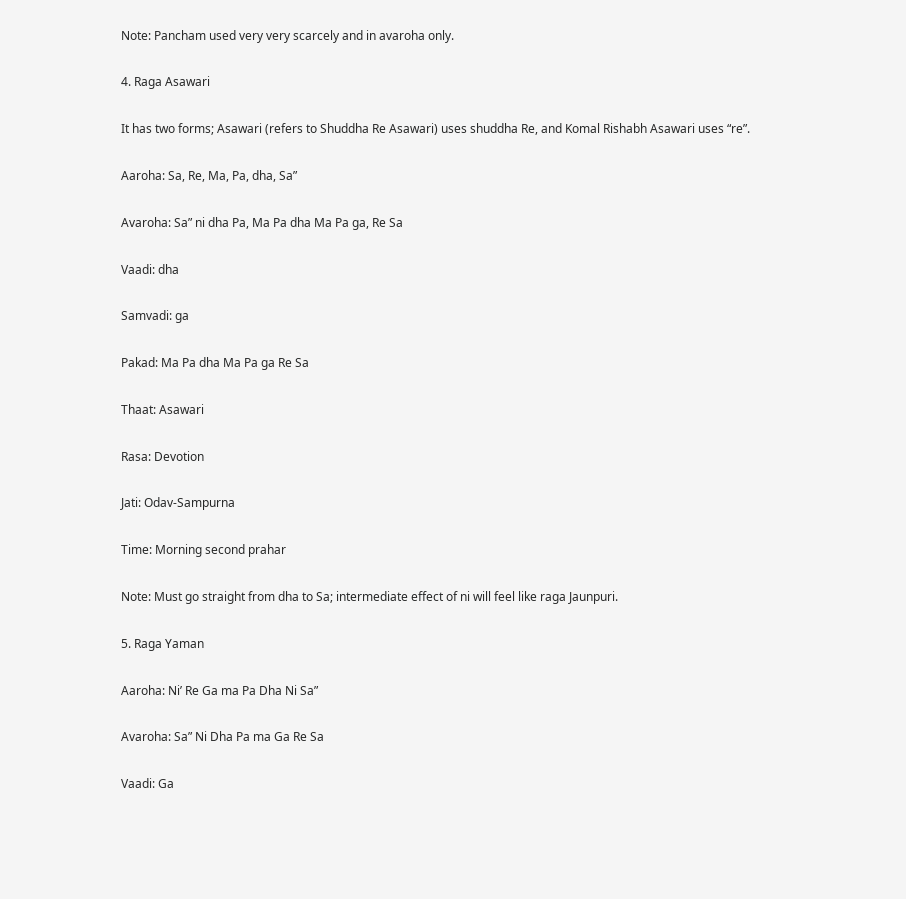Note: Pancham used very very scarcely and in avaroha only.

4. Raga Asawari

It has two forms; Asawari (refers to Shuddha Re Asawari) uses shuddha Re, and Komal Rishabh Asawari uses “re”.

Aaroha: Sa, Re, Ma, Pa, dha, Sa”

Avaroha: Sa” ni dha Pa, Ma Pa dha Ma Pa ga, Re Sa

Vaadi: dha

Samvadi: ga

Pakad: Ma Pa dha Ma Pa ga Re Sa

Thaat: Asawari

Rasa: Devotion

Jati: Odav-Sampurna

Time: Morning second prahar

Note: Must go straight from dha to Sa; intermediate effect of ni will feel like raga Jaunpuri.

5. Raga Yaman

Aaroha: Ni’ Re Ga ma Pa Dha Ni Sa”

Avaroha: Sa” Ni Dha Pa ma Ga Re Sa

Vaadi: Ga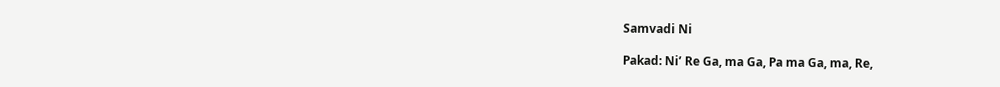Samvadi Ni

Pakad: Ni’ Re Ga, ma Ga, Pa ma Ga, ma, Re,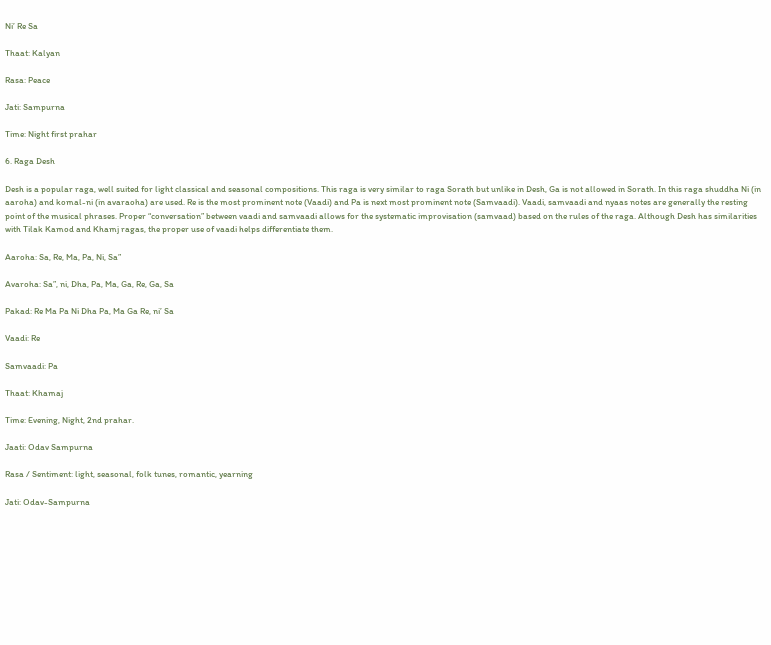Ni’ Re Sa

Thaat: Kalyan

Rasa: Peace

Jati: Sampurna

Time: Night first prahar

6. Raga Desh

Desh is a popular raga, well suited for light classical and seasonal compositions. This raga is very similar to raga Sorath but unlike in Desh, Ga is not allowed in Sorath. In this raga shuddha Ni (in aaroha) and komal-ni (in avaraoha) are used. Re is the most prominent note (Vaadi) and Pa is next most prominent note (Samvaadi). Vaadi, samvaadi and nyaas notes are generally the resting point of the musical phrases. Proper “conversation” between vaadi and samvaadi allows for the systematic improvisation (samvaad) based on the rules of the raga. Although Desh has similarities with Tilak Kamod and Khamj ragas, the proper use of vaadi helps differentiate them.

Aaroha: Sa, Re, Ma, Pa, Ni, Sa”

Avaroha: Sa”, ni, Dha, Pa, Ma, Ga, Re, Ga, Sa

Pakad: Re Ma Pa Ni Dha Pa, Ma Ga Re, ni’ Sa

Vaadi: Re

Samvaadi: Pa

Thaat: Khamaj

Time: Evening, Night, 2nd prahar.

Jaati: Odav Sampurna

Rasa / Sentiment: light, seasonal, folk tunes, romantic, yearning

Jati: Odav-Sampurna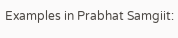Examples in Prabhat Samgiit: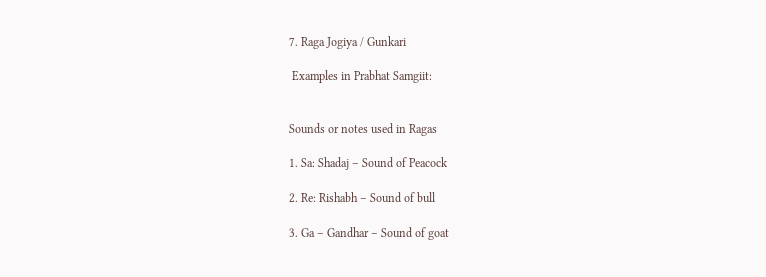7. Raga Jogiya / Gunkari

 Examples in Prabhat Samgiit:


Sounds or notes used in Ragas

1. Sa: Shadaj – Sound of Peacock

2. Re: Rishabh – Sound of bull

3. Ga – Gandhar – Sound of goat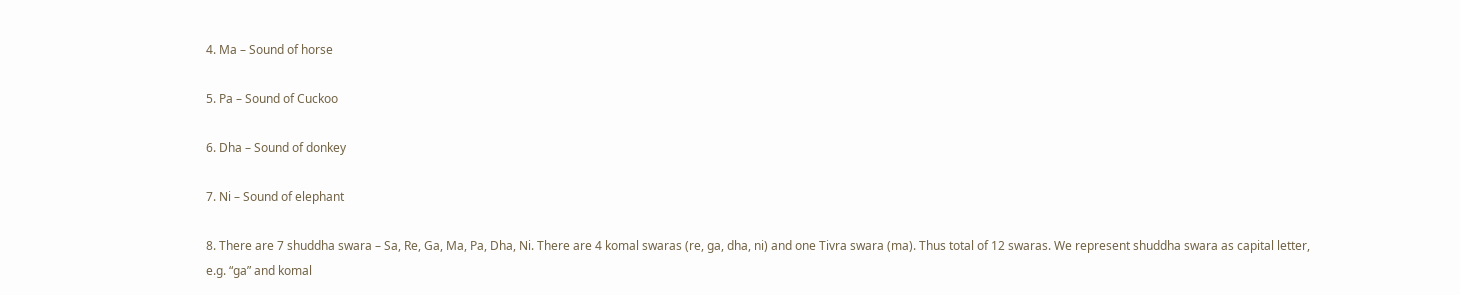4. Ma – Sound of horse

5. Pa – Sound of Cuckoo

6. Dha – Sound of donkey

7. Ni – Sound of elephant

8. There are 7 shuddha swara – Sa, Re, Ga, Ma, Pa, Dha, Ni. There are 4 komal swaras (re, ga, dha, ni) and one Tivra swara (ma). Thus total of 12 swaras. We represent shuddha swara as capital letter, e.g. “ga” and komal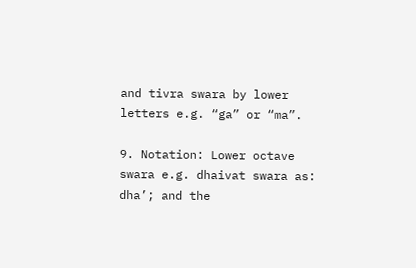and tivra swara by lower letters e.g. “ga” or “ma”.

9. Notation: Lower octave swara e.g. dhaivat swara as: dha’; and the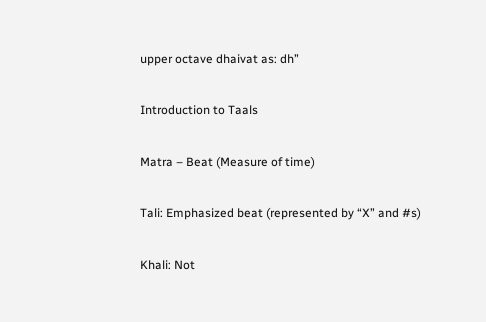upper octave dhaivat as: dh”

Introduction to Taals

Matra – Beat (Measure of time)

Tali: Emphasized beat (represented by “X” and #s)

Khali: Not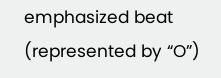emphasized beat (represented by “O”)